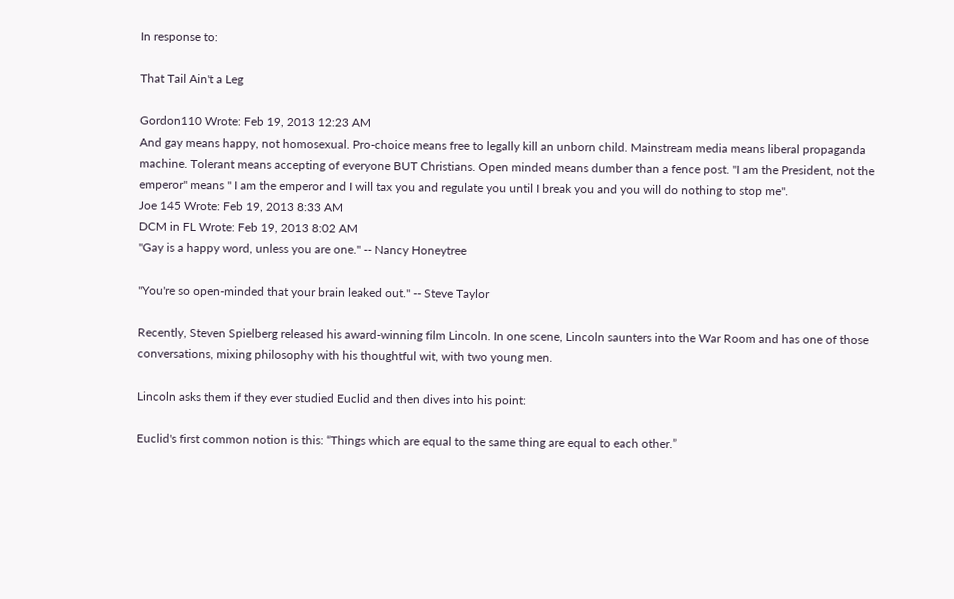In response to:

That Tail Ain't a Leg

Gordon110 Wrote: Feb 19, 2013 12:23 AM
And gay means happy, not homosexual. Pro-choice means free to legally kill an unborn child. Mainstream media means liberal propaganda machine. Tolerant means accepting of everyone BUT Christians. Open minded means dumber than a fence post. "I am the President, not the emperor" means " I am the emperor and I will tax you and regulate you until I break you and you will do nothing to stop me".
Joe 145 Wrote: Feb 19, 2013 8:33 AM
DCM in FL Wrote: Feb 19, 2013 8:02 AM
"Gay is a happy word, unless you are one." -- Nancy Honeytree

"You're so open-minded that your brain leaked out." -- Steve Taylor

Recently, Steven Spielberg released his award-winning film Lincoln. In one scene, Lincoln saunters into the War Room and has one of those conversations, mixing philosophy with his thoughtful wit, with two young men.

Lincoln asks them if they ever studied Euclid and then dives into his point:

Euclid's first common notion is this: “Things which are equal to the same thing are equal to each other.”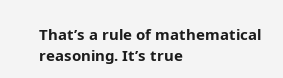That’s a rule of mathematical reasoning. It’s true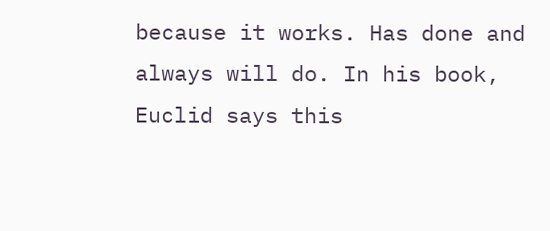because it works. Has done and always will do. In his book, Euclid says this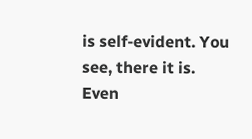is self-evident. You see, there it is. Even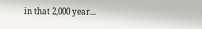in that 2,000 year...